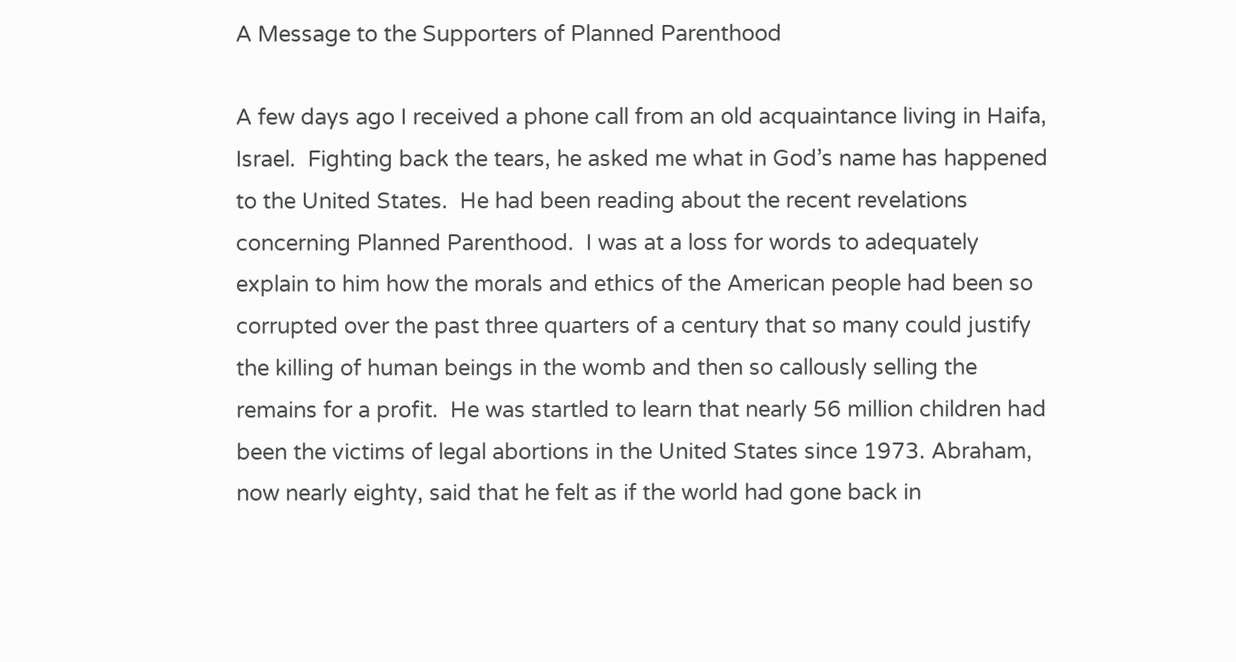A Message to the Supporters of Planned Parenthood

A few days ago I received a phone call from an old acquaintance living in Haifa, Israel.  Fighting back the tears, he asked me what in God’s name has happened to the United States.  He had been reading about the recent revelations concerning Planned Parenthood.  I was at a loss for words to adequately explain to him how the morals and ethics of the American people had been so corrupted over the past three quarters of a century that so many could justify the killing of human beings in the womb and then so callously selling the remains for a profit.  He was startled to learn that nearly 56 million children had been the victims of legal abortions in the United States since 1973. Abraham, now nearly eighty, said that he felt as if the world had gone back in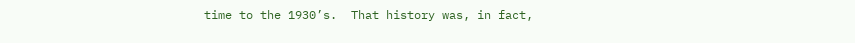time to the 1930’s.  That history was, in fact,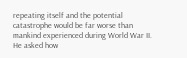repeating itself and the potential catastrophe would be far worse than mankind experienced during World War II.  He asked how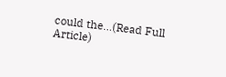could the...(Read Full Article)